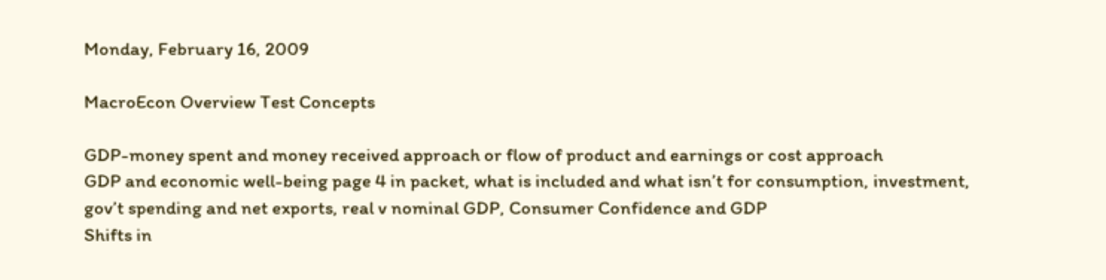Monday, February 16, 2009

MacroEcon Overview Test Concepts

GDP-money spent and money received approach or flow of product and earnings or cost approach
GDP and economic well-being page 4 in packet, what is included and what isn’t for consumption, investment, gov’t spending and net exports, real v nominal GDP, Consumer Confidence and GDP
Shifts in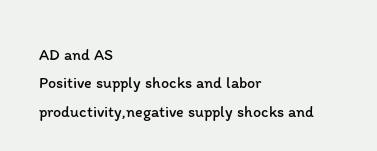AD and AS
Positive supply shocks and labor productivity,negative supply shocks and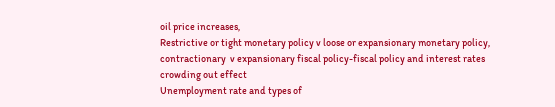oil price increases,
Restrictive or tight monetary policy v loose or expansionary monetary policy, contractionary  v expansionary fiscal policy-fiscal policy and interest rates
crowding out effect
Unemployment rate and types of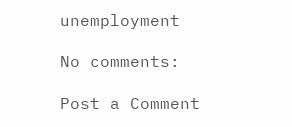unemployment

No comments:

Post a Comment